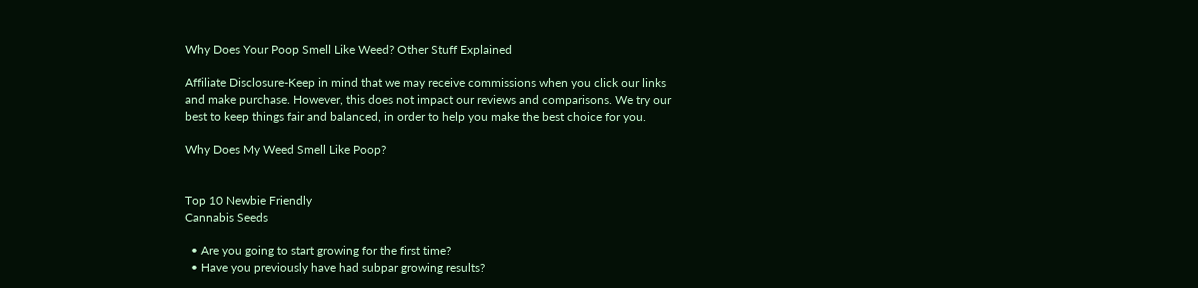Why Does Your Poop Smell Like Weed? Other Stuff Explained

Affiliate Disclosure-Keep in mind that we may receive commissions when you click our links and make purchase. However, this does not impact our reviews and comparisons. We try our best to keep things fair and balanced, in order to help you make the best choice for you.

Why Does My Weed Smell Like Poop?


Top 10 Newbie Friendly
Cannabis Seeds

  • Are you going to start growing for the first time?
  • Have you previously have had subpar growing results?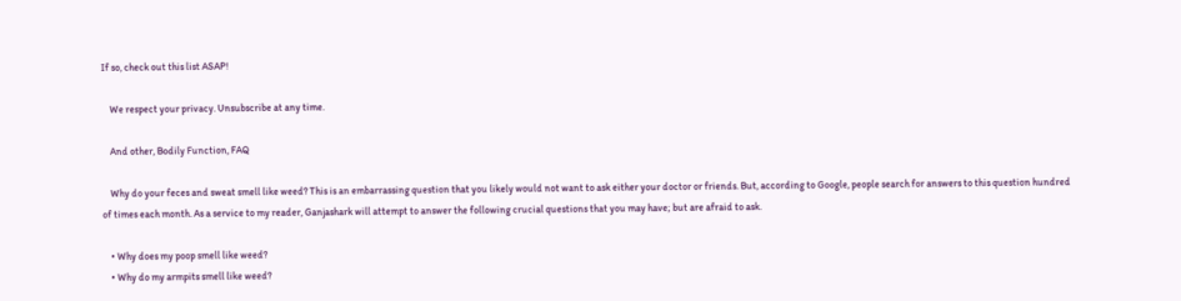If so, check out this list ASAP!

    We respect your privacy. Unsubscribe at any time.

    And other, Bodily Function, FAQ

    Why do your feces and sweat smell like weed? This is an embarrassing question that you likely would not want to ask either your doctor or friends. But, according to Google, people search for answers to this question hundred of times each month. As a service to my reader, Ganjashark will attempt to answer the following crucial questions that you may have; but are afraid to ask.

    • Why does my poop smell like weed?
    • Why do my armpits smell like weed?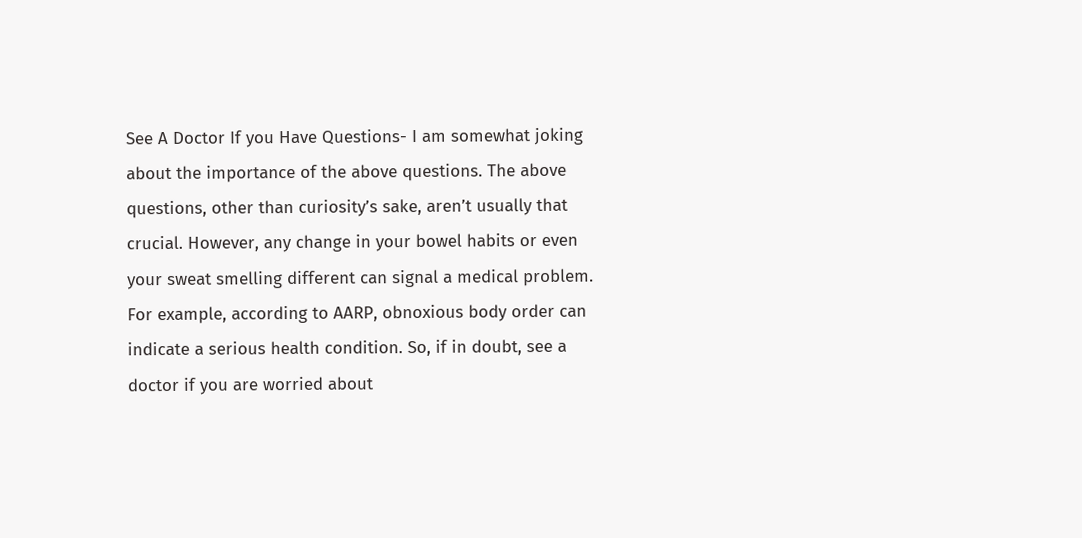See A Doctor If you Have Questions- I am somewhat joking about the importance of the above questions. The above questions, other than curiosity’s sake, aren’t usually that crucial. However, any change in your bowel habits or even your sweat smelling different can signal a medical problem. For example, according to AARP, obnoxious body order can indicate a serious health condition. So, if in doubt, see a doctor if you are worried about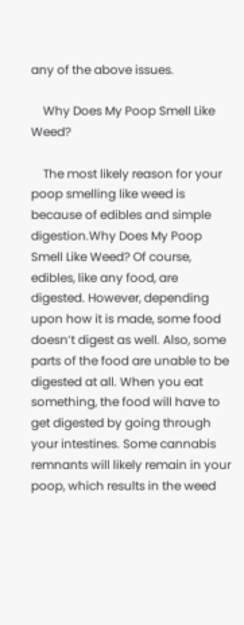any of the above issues.

    Why Does My Poop Smell Like Weed?

    The most likely reason for your poop smelling like weed is because of edibles and simple digestion.Why Does My Poop Smell Like Weed? Of course, edibles, like any food, are digested. However, depending upon how it is made, some food doesn’t digest as well. Also, some parts of the food are unable to be digested at all. When you eat something, the food will have to get digested by going through your intestines. Some cannabis remnants will likely remain in your poop, which results in the weed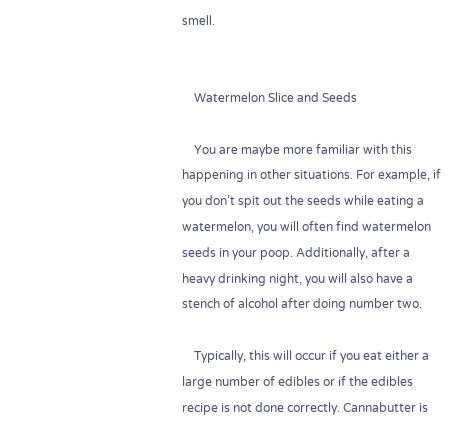smell.


    Watermelon Slice and Seeds

    You are maybe more familiar with this happening in other situations. For example, if you don’t spit out the seeds while eating a watermelon, you will often find watermelon seeds in your poop. Additionally, after a heavy drinking night, you will also have a stench of alcohol after doing number two.

    Typically, this will occur if you eat either a large number of edibles or if the edibles recipe is not done correctly. Cannabutter is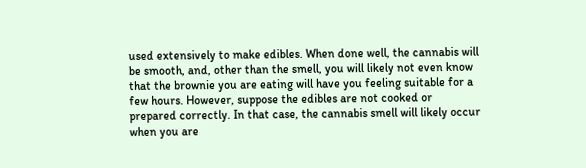used extensively to make edibles. When done well, the cannabis will be smooth, and, other than the smell, you will likely not even know that the brownie you are eating will have you feeling suitable for a few hours. However, suppose the edibles are not cooked or prepared correctly. In that case, the cannabis smell will likely occur when you are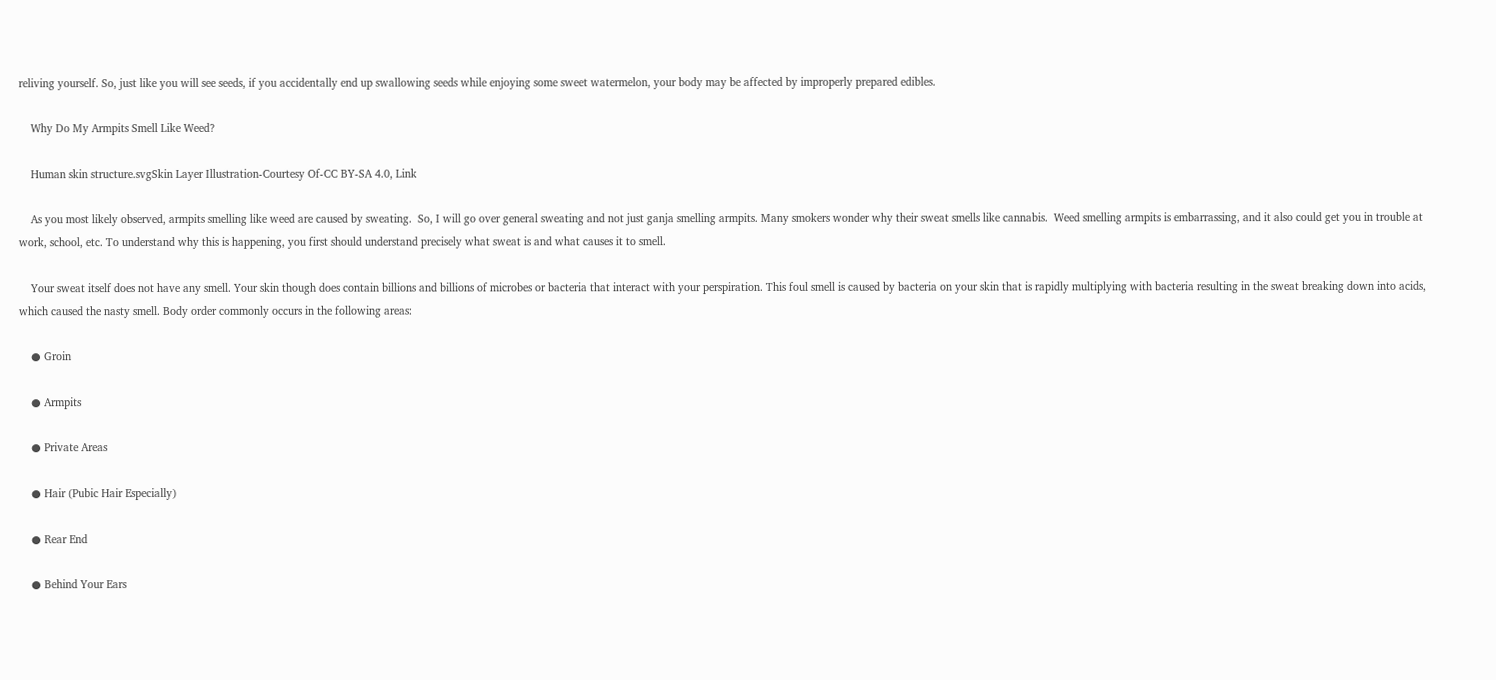reliving yourself. So, just like you will see seeds, if you accidentally end up swallowing seeds while enjoying some sweet watermelon, your body may be affected by improperly prepared edibles.

    Why Do My Armpits Smell Like Weed?

    Human skin structure.svgSkin Layer Illustration-Courtesy Of-CC BY-SA 4.0, Link

    As you most likely observed, armpits smelling like weed are caused by sweating.  So, I will go over general sweating and not just ganja smelling armpits. Many smokers wonder why their sweat smells like cannabis.  Weed smelling armpits is embarrassing, and it also could get you in trouble at work, school, etc. To understand why this is happening, you first should understand precisely what sweat is and what causes it to smell.

    Your sweat itself does not have any smell. Your skin though does contain billions and billions of microbes or bacteria that interact with your perspiration. This foul smell is caused by bacteria on your skin that is rapidly multiplying with bacteria resulting in the sweat breaking down into acids, which caused the nasty smell. Body order commonly occurs in the following areas:

    ● Groin

    ● Armpits

    ● Private Areas

    ● Hair (Pubic Hair Especially)

    ● Rear End

    ● Behind Your Ears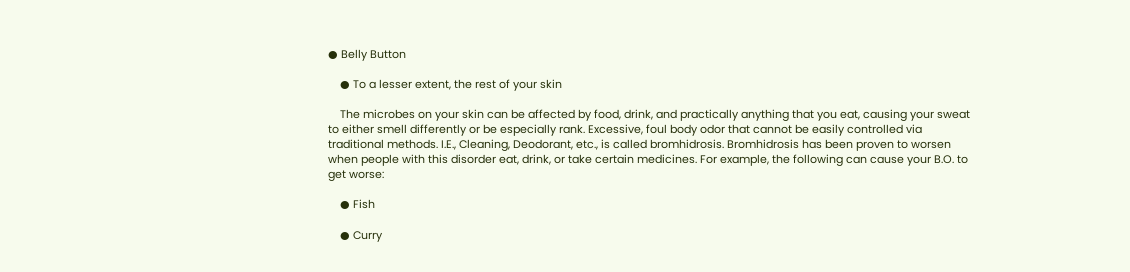● Belly Button

    ● To a lesser extent, the rest of your skin

    The microbes on your skin can be affected by food, drink, and practically anything that you eat, causing your sweat to either smell differently or be especially rank. Excessive, foul body odor that cannot be easily controlled via traditional methods. I.E., Cleaning, Deodorant, etc., is called bromhidrosis. Bromhidrosis has been proven to worsen when people with this disorder eat, drink, or take certain medicines. For example, the following can cause your B.O. to get worse:

    ● Fish

    ● Curry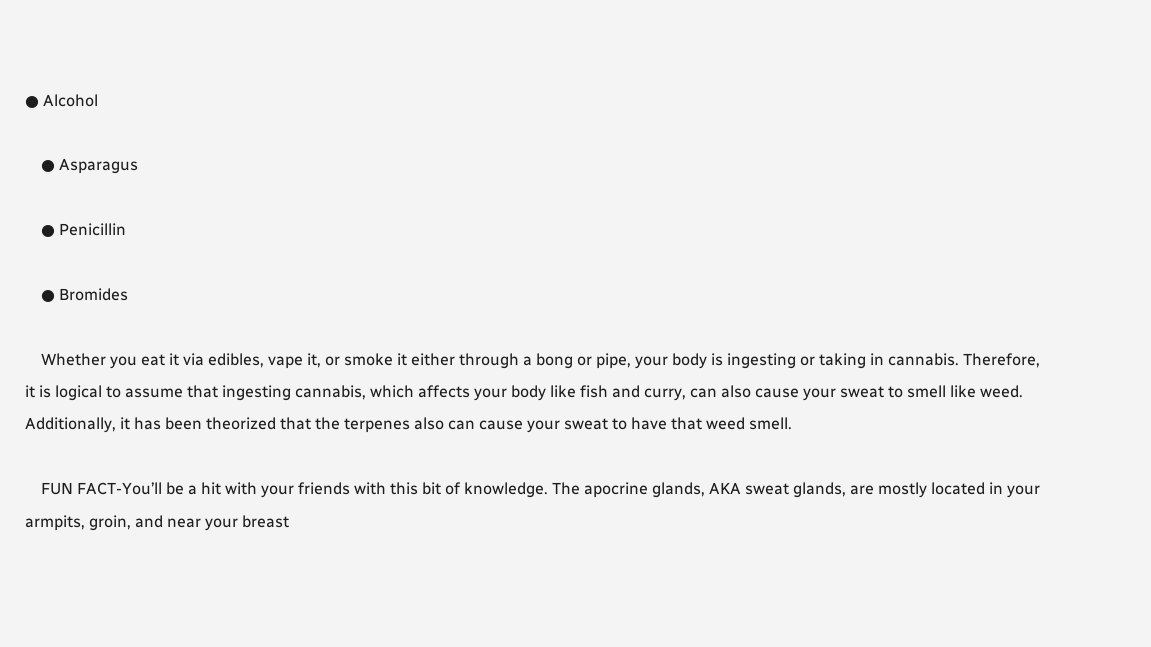● Alcohol

    ● Asparagus

    ● Penicillin

    ● Bromides

    Whether you eat it via edibles, vape it, or smoke it either through a bong or pipe, your body is ingesting or taking in cannabis. Therefore, it is logical to assume that ingesting cannabis, which affects your body like fish and curry, can also cause your sweat to smell like weed. Additionally, it has been theorized that the terpenes also can cause your sweat to have that weed smell.

    FUN FACT-You’ll be a hit with your friends with this bit of knowledge. The apocrine glands, AKA sweat glands, are mostly located in your armpits, groin, and near your breast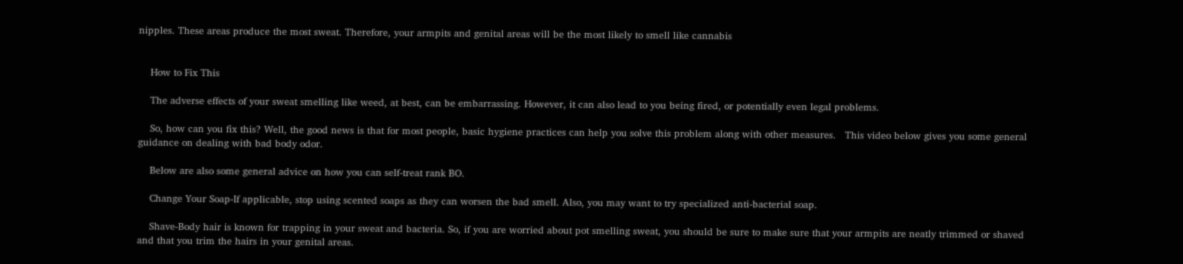nipples. These areas produce the most sweat. Therefore, your armpits and genital areas will be the most likely to smell like cannabis


    How to Fix This

    The adverse effects of your sweat smelling like weed, at best, can be embarrassing. However, it can also lead to you being fired, or potentially even legal problems.

    So, how can you fix this? Well, the good news is that for most people, basic hygiene practices can help you solve this problem along with other measures.   This video below gives you some general guidance on dealing with bad body odor.

    Below are also some general advice on how you can self-treat rank BO.

    Change Your Soap-If applicable, stop using scented soaps as they can worsen the bad smell. Also, you may want to try specialized anti-bacterial soap.

    Shave-Body hair is known for trapping in your sweat and bacteria. So, if you are worried about pot smelling sweat, you should be sure to make sure that your armpits are neatly trimmed or shaved and that you trim the hairs in your genital areas.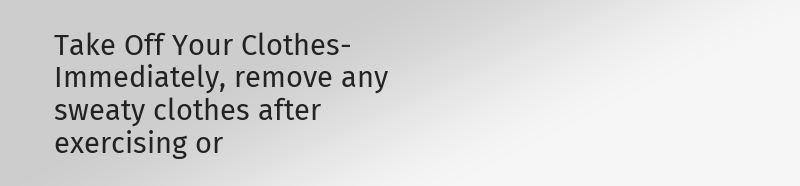Take Off Your Clothes-Immediately, remove any sweaty clothes after exercising or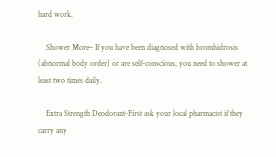hard work.

    Shower More– If you have been diagnosed with bromhidrosis (abnormal body order) or are self-conscious, you need to shower at least two times daily.

    Extra Strength Deodorant-First ask your local pharmacist if they carry any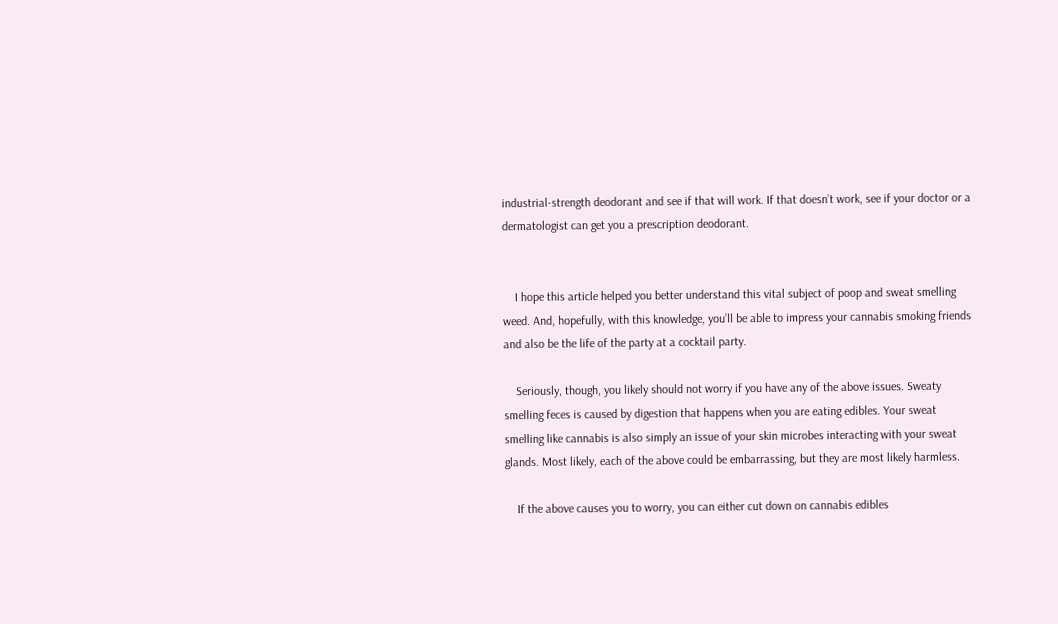industrial-strength deodorant and see if that will work. If that doesn’t work, see if your doctor or a dermatologist can get you a prescription deodorant.


    I hope this article helped you better understand this vital subject of poop and sweat smelling weed. And, hopefully, with this knowledge, you’ll be able to impress your cannabis smoking friends and also be the life of the party at a cocktail party.

    Seriously, though, you likely should not worry if you have any of the above issues. Sweaty smelling feces is caused by digestion that happens when you are eating edibles. Your sweat smelling like cannabis is also simply an issue of your skin microbes interacting with your sweat glands. Most likely, each of the above could be embarrassing, but they are most likely harmless.

    If the above causes you to worry, you can either cut down on cannabis edibles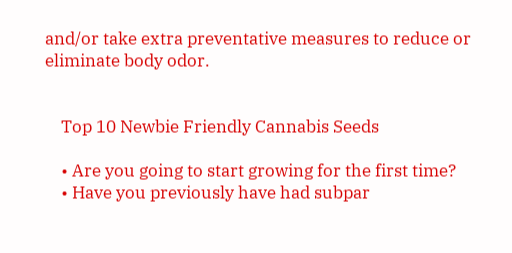and/or take extra preventative measures to reduce or eliminate body odor.


    Top 10 Newbie Friendly Cannabis Seeds

    • Are you going to start growing for the first time?
    • Have you previously have had subpar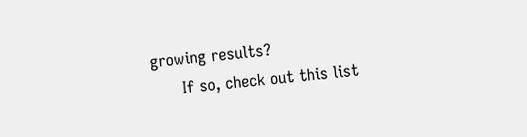growing results?
      If so, check out this list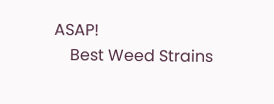ASAP!
    Best Weed Strains